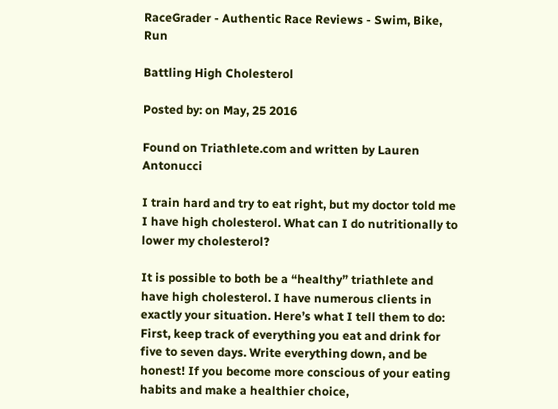RaceGrader - Authentic Race Reviews - Swim, Bike, Run

Battling High Cholesterol

Posted by: on May, 25 2016

Found on Triathlete.com and written by Lauren Antonucci

I train hard and try to eat right, but my doctor told me I have high cholesterol. What can I do nutritionally to lower my cholesterol?

It is possible to both be a “healthy” triathlete and have high cholesterol. I have numerous clients in exactly your situation. Here’s what I tell them to do: First, keep track of everything you eat and drink for five to seven days. Write everything down, and be honest! If you become more conscious of your eating habits and make a healthier choice,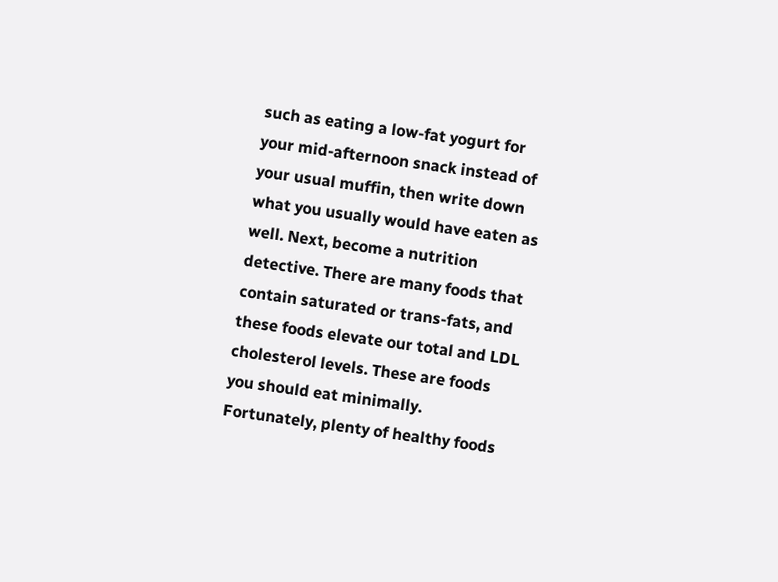such as eating a low-fat yogurt for your mid-afternoon snack instead of your usual muffin, then write down what you usually would have eaten as well. Next, become a nutrition detective. There are many foods that contain saturated or trans-fats, and these foods elevate our total and LDL cholesterol levels. These are foods you should eat minimally. Fortunately, plenty of healthy foods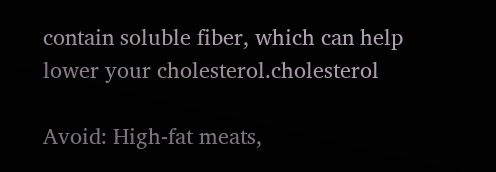contain soluble fiber, which can help lower your cholesterol.cholesterol

Avoid: High-fat meats,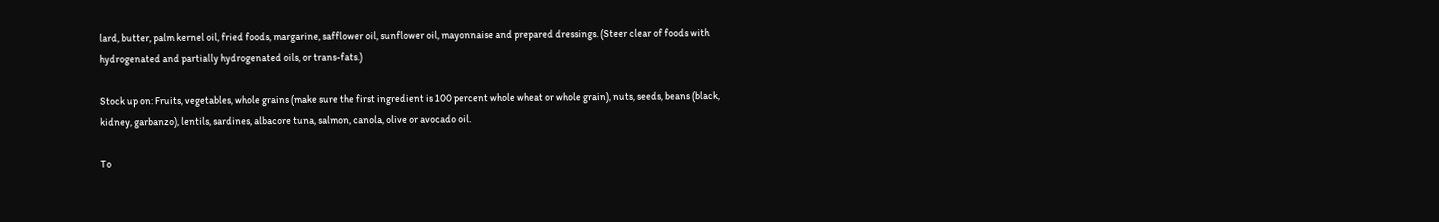lard, butter, palm kernel oil, fried foods, margarine, safflower oil, sunflower oil, mayonnaise and prepared dressings. (Steer clear of foods with hydrogenated and partially hydrogenated oils, or trans-fats.)

Stock up on: Fruits, vegetables, whole grains (make sure the first ingredient is 100 percent whole wheat or whole grain), nuts, seeds, beans (black, kidney, garbanzo), lentils, sardines, albacore tuna, salmon, canola, olive or avocado oil.

To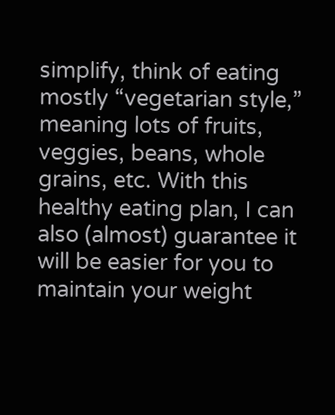simplify, think of eating mostly “vegetarian style,” meaning lots of fruits, veggies, beans, whole grains, etc. With this healthy eating plan, I can also (almost) guarantee it will be easier for you to maintain your weight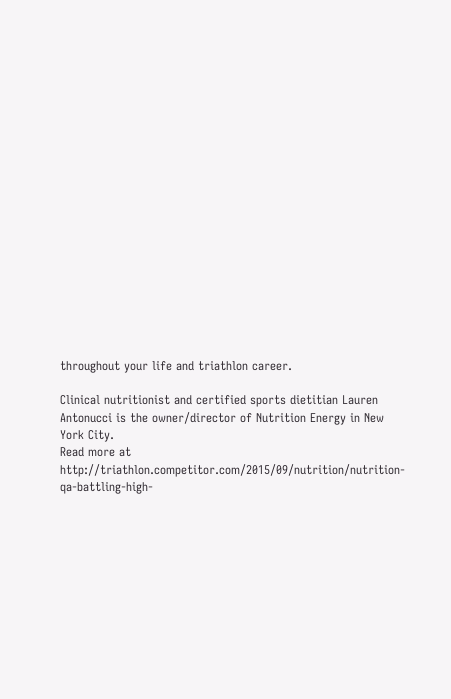throughout your life and triathlon career.

Clinical nutritionist and certified sports dietitian Lauren Antonucci is the owner/director of Nutrition Energy in New York City.
Read more at http://triathlon.competitor.com/2015/09/nutrition/nutrition-qa-battling-high-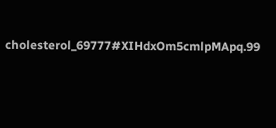cholesterol_69777#XIHdxOm5cmlpMApq.99